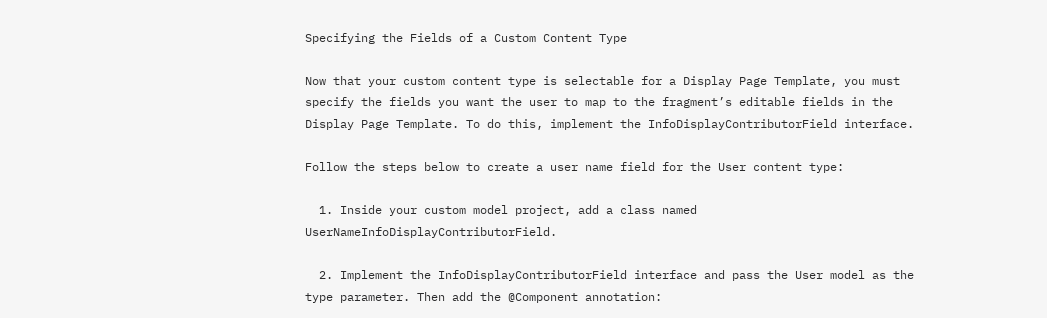Specifying the Fields of a Custom Content Type

Now that your custom content type is selectable for a Display Page Template, you must specify the fields you want the user to map to the fragment’s editable fields in the Display Page Template. To do this, implement the InfoDisplayContributorField interface.

Follow the steps below to create a user name field for the User content type:

  1. Inside your custom model project, add a class named UserNameInfoDisplayContributorField.

  2. Implement the InfoDisplayContributorField interface and pass the User model as the type parameter. Then add the @Component annotation: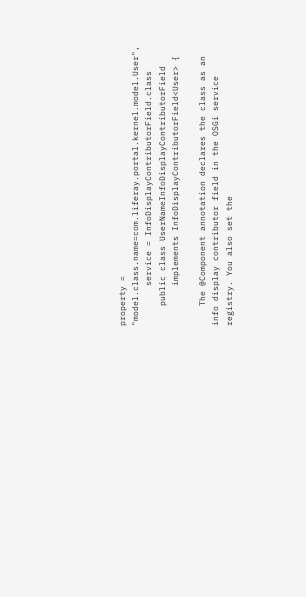property = "model.class.name=com.liferay.portal.kernel.model.User",
        service = InfoDisplayContributorField.class
    public class UserNameInfoDisplayContributorField
        implements InfoDisplayContributorField<User> {

    The @Component annotation declares the class as an info display contributor field in the OSGi service registry. You also set the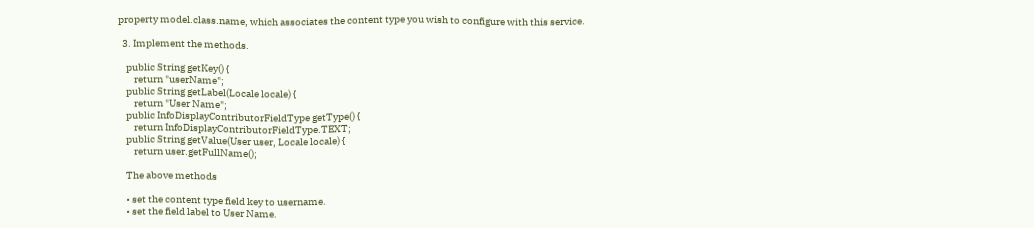property model.class.name, which associates the content type you wish to configure with this service.

  3. Implement the methods.

    public String getKey() {
        return "userName";
    public String getLabel(Locale locale) {
        return "User Name";
    public InfoDisplayContributorFieldType getType() {
        return InfoDisplayContributorFieldType.TEXT;
    public String getValue(User user, Locale locale) {
        return user.getFullName();

    The above methods

    • set the content type field key to username.
    • set the field label to User Name.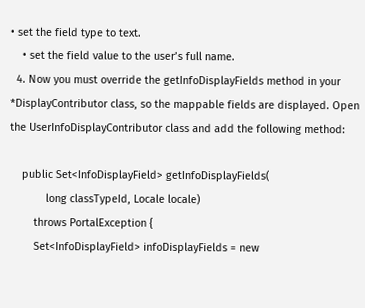• set the field type to text.
    • set the field value to the user’s full name.
  4. Now you must override the getInfoDisplayFields method in your *DisplayContributor class, so the mappable fields are displayed. Open the UserInfoDisplayContributor class and add the following method:

    public Set<InfoDisplayField> getInfoDisplayFields(
            long classTypeId, Locale locale)
        throws PortalException {
        Set<InfoDisplayField> infoDisplayFields = new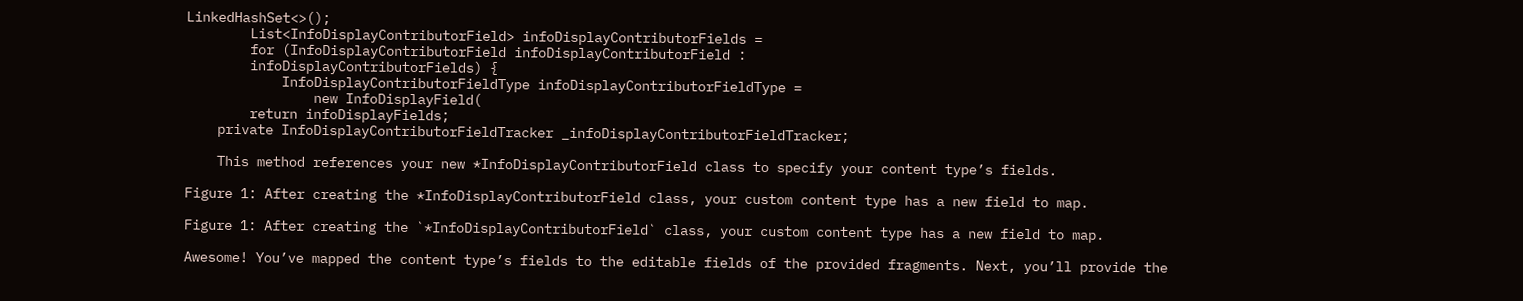LinkedHashSet<>();
        List<InfoDisplayContributorField> infoDisplayContributorFields =
        for (InfoDisplayContributorField infoDisplayContributorField :
        infoDisplayContributorFields) {
            InfoDisplayContributorFieldType infoDisplayContributorFieldType =
                new InfoDisplayField(
        return infoDisplayFields;
    private InfoDisplayContributorFieldTracker _infoDisplayContributorFieldTracker;

    This method references your new *InfoDisplayContributorField class to specify your content type’s fields.

Figure 1: After creating the *InfoDisplayContributorField class, your custom content type has a new field to map.

Figure 1: After creating the `*InfoDisplayContributorField` class, your custom content type has a new field to map.

Awesome! You’ve mapped the content type’s fields to the editable fields of the provided fragments. Next, you’ll provide the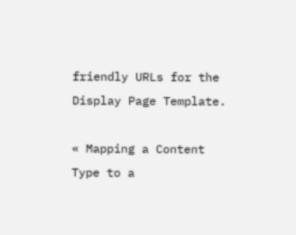friendly URLs for the Display Page Template.

« Mapping a Content Type to a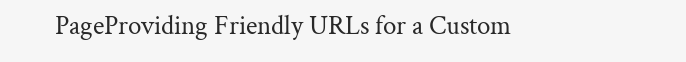PageProviding Friendly URLs for a Custom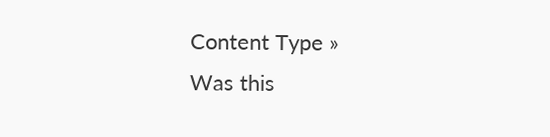Content Type »
Was this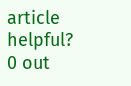article helpful?
0 out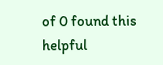of 0 found this helpful